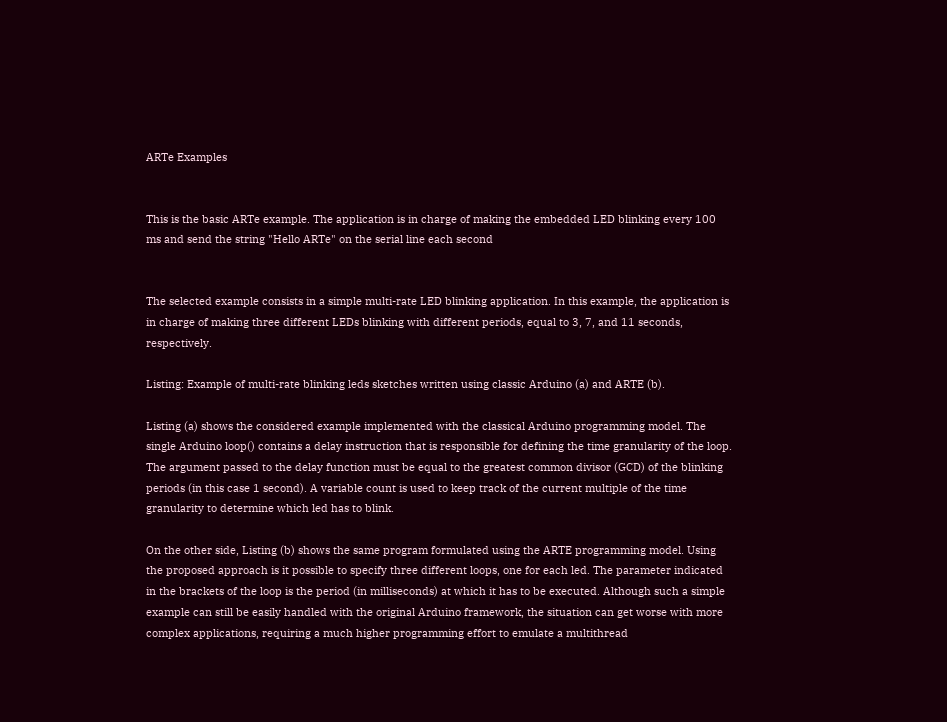ARTe Examples


This is the basic ARTe example. The application is in charge of making the embedded LED blinking every 100 ms and send the string "Hello ARTe" on the serial line each second


The selected example consists in a simple multi-rate LED blinking application. In this example, the application is in charge of making three different LEDs blinking with different periods, equal to 3, 7, and 11 seconds, respectively.

Listing: Example of multi-rate blinking leds sketches written using classic Arduino (a) and ARTE (b).

Listing (a) shows the considered example implemented with the classical Arduino programming model. The single Arduino loop() contains a delay instruction that is responsible for defining the time granularity of the loop. The argument passed to the delay function must be equal to the greatest common divisor (GCD) of the blinking periods (in this case 1 second). A variable count is used to keep track of the current multiple of the time granularity to determine which led has to blink.

On the other side, Listing (b) shows the same program formulated using the ARTE programming model. Using the proposed approach is it possible to specify three different loops, one for each led. The parameter indicated in the brackets of the loop is the period (in milliseconds) at which it has to be executed. Although such a simple example can still be easily handled with the original Arduino framework, the situation can get worse with more complex applications, requiring a much higher programming effort to emulate a multithread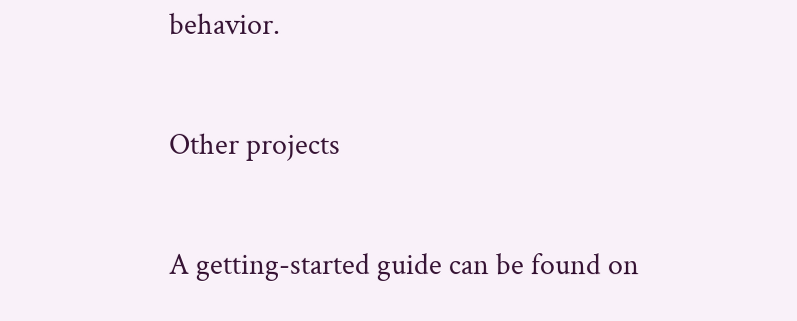behavior.

Other projects

A getting-started guide can be found on